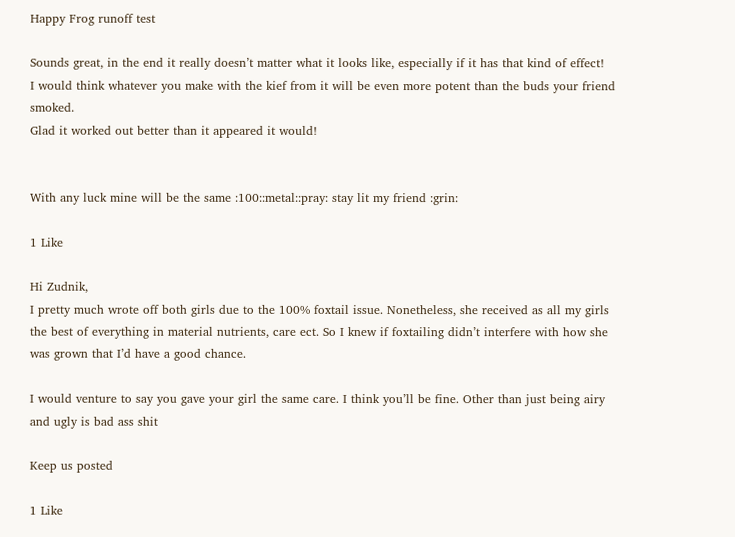Happy Frog runoff test

Sounds great, in the end it really doesn’t matter what it looks like, especially if it has that kind of effect!
I would think whatever you make with the kief from it will be even more potent than the buds your friend smoked.
Glad it worked out better than it appeared it would!


With any luck mine will be the same :100::metal::pray: stay lit my friend :grin:

1 Like

Hi Zudnik,
I pretty much wrote off both girls due to the 100% foxtail issue. Nonetheless, she received as all my girls the best of everything in material nutrients, care ect. So I knew if foxtailing didn’t interfere with how she was grown that I’d have a good chance.

I would venture to say you gave your girl the same care. I think you’ll be fine. Other than just being airy and ugly is bad ass shit

Keep us posted

1 Like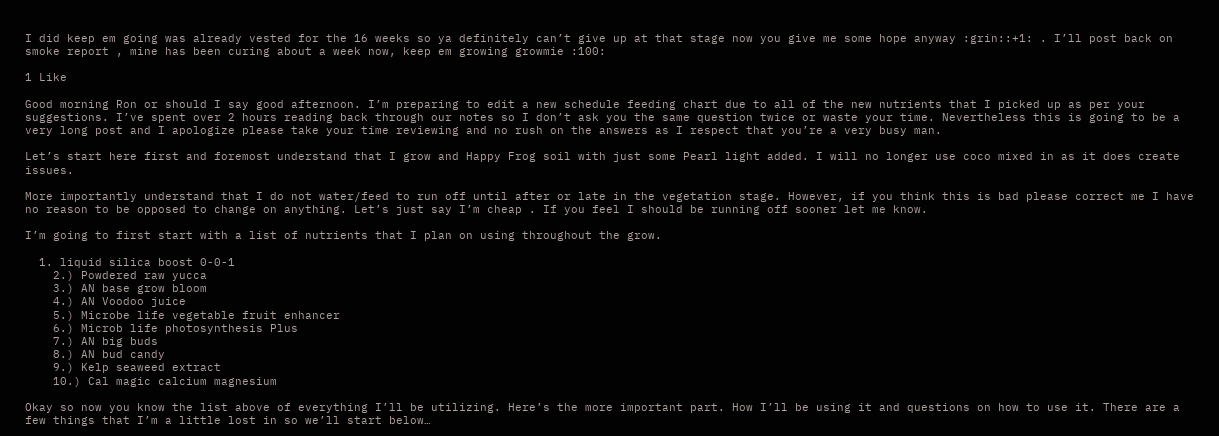I did keep em going was already vested for the 16 weeks so ya definitely can’t give up at that stage now you give me some hope anyway :grin::+1: . I’ll post back on smoke report , mine has been curing about a week now, keep em growing growmie :100:

1 Like

Good morning Ron or should I say good afternoon. I’m preparing to edit a new schedule feeding chart due to all of the new nutrients that I picked up as per your suggestions. I’ve spent over 2 hours reading back through our notes so I don’t ask you the same question twice or waste your time. Nevertheless this is going to be a very long post and I apologize please take your time reviewing and no rush on the answers as I respect that you’re a very busy man.

Let’s start here first and foremost understand that I grow and Happy Frog soil with just some Pearl light added. I will no longer use coco mixed in as it does create issues.

More importantly understand that I do not water/feed to run off until after or late in the vegetation stage. However, if you think this is bad please correct me I have no reason to be opposed to change on anything. Let’s just say I’m cheap . If you feel I should be running off sooner let me know.

I’m going to first start with a list of nutrients that I plan on using throughout the grow.

  1. liquid silica boost 0-0-1
    2.) Powdered raw yucca
    3.) AN base grow bloom
    4.) AN Voodoo juice
    5.) Microbe life vegetable fruit enhancer
    6.) Microb life photosynthesis Plus
    7.) AN big buds
    8.) AN bud candy
    9.) Kelp seaweed extract
    10.) Cal magic calcium magnesium

Okay so now you know the list above of everything I’ll be utilizing. Here’s the more important part. How I’ll be using it and questions on how to use it. There are a few things that I’m a little lost in so we’ll start below…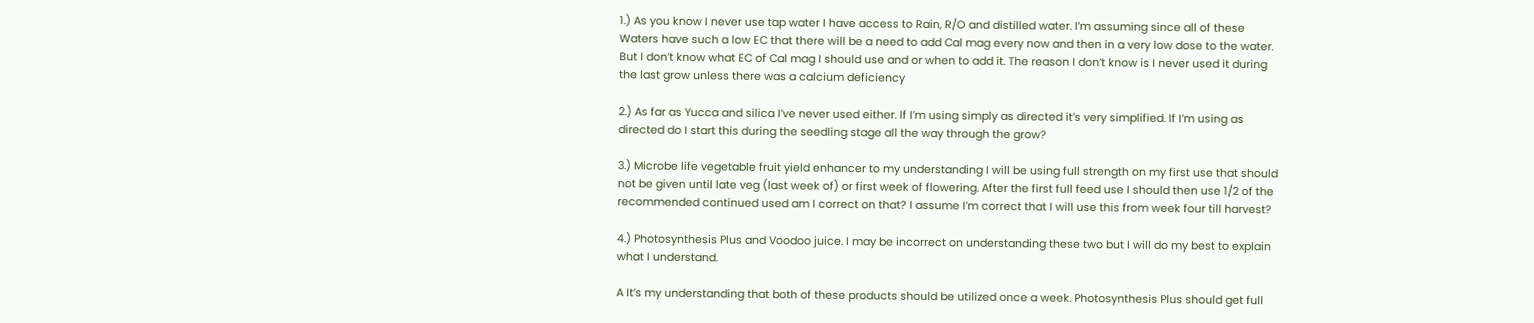1.) As you know I never use tap water I have access to Rain, R/O and distilled water. I’m assuming since all of these Waters have such a low EC that there will be a need to add Cal mag every now and then in a very low dose to the water. But I don’t know what EC of Cal mag I should use and or when to add it. The reason I don’t know is I never used it during the last grow unless there was a calcium deficiency

2.) As far as Yucca and silica I’ve never used either. If I’m using simply as directed it’s very simplified. If I’m using as directed do I start this during the seedling stage all the way through the grow?

3.) Microbe life vegetable fruit yield enhancer to my understanding I will be using full strength on my first use that should not be given until late veg (last week of) or first week of flowering. After the first full feed use I should then use 1/2 of the recommended continued used am I correct on that? I assume I’m correct that I will use this from week four till harvest?

4.) Photosynthesis Plus and Voodoo juice. I may be incorrect on understanding these two but I will do my best to explain what I understand.

A It’s my understanding that both of these products should be utilized once a week. Photosynthesis Plus should get full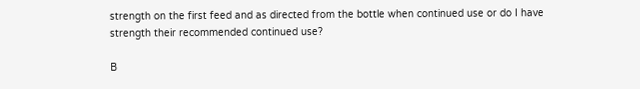strength on the first feed and as directed from the bottle when continued use or do I have strength their recommended continued use?

B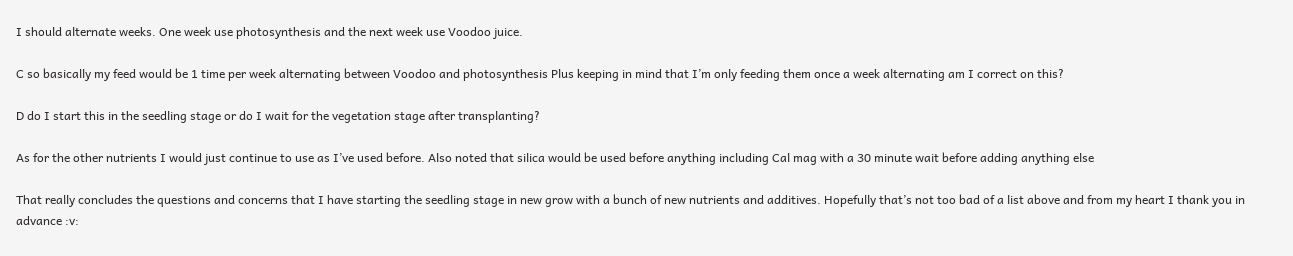I should alternate weeks. One week use photosynthesis and the next week use Voodoo juice.

C so basically my feed would be 1 time per week alternating between Voodoo and photosynthesis Plus keeping in mind that I’m only feeding them once a week alternating am I correct on this?

D do I start this in the seedling stage or do I wait for the vegetation stage after transplanting?

As for the other nutrients I would just continue to use as I’ve used before. Also noted that silica would be used before anything including Cal mag with a 30 minute wait before adding anything else

That really concludes the questions and concerns that I have starting the seedling stage in new grow with a bunch of new nutrients and additives. Hopefully that’s not too bad of a list above and from my heart I thank you in advance :v: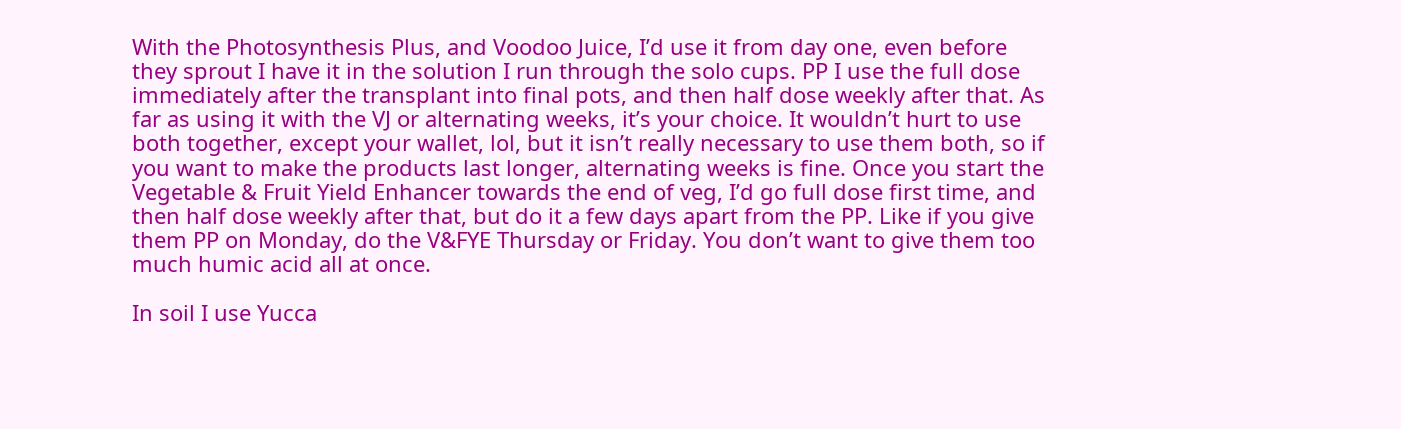With the Photosynthesis Plus, and Voodoo Juice, I’d use it from day one, even before they sprout I have it in the solution I run through the solo cups. PP I use the full dose immediately after the transplant into final pots, and then half dose weekly after that. As far as using it with the VJ or alternating weeks, it’s your choice. It wouldn’t hurt to use both together, except your wallet, lol, but it isn’t really necessary to use them both, so if you want to make the products last longer, alternating weeks is fine. Once you start the Vegetable & Fruit Yield Enhancer towards the end of veg, I’d go full dose first time, and then half dose weekly after that, but do it a few days apart from the PP. Like if you give them PP on Monday, do the V&FYE Thursday or Friday. You don’t want to give them too much humic acid all at once.

In soil I use Yucca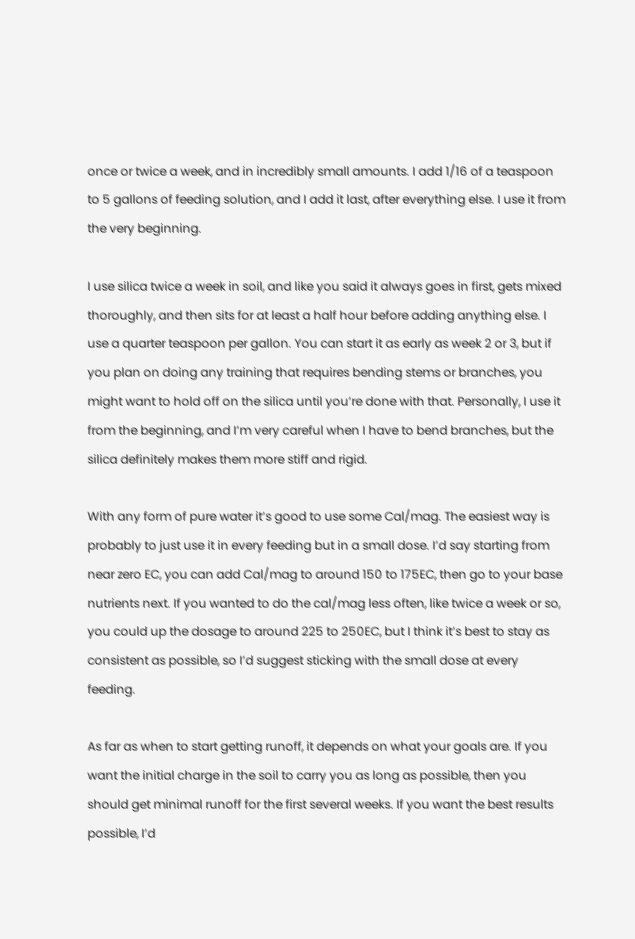once or twice a week, and in incredibly small amounts. I add 1/16 of a teaspoon to 5 gallons of feeding solution, and I add it last, after everything else. I use it from the very beginning.

I use silica twice a week in soil, and like you said it always goes in first, gets mixed thoroughly, and then sits for at least a half hour before adding anything else. I use a quarter teaspoon per gallon. You can start it as early as week 2 or 3, but if you plan on doing any training that requires bending stems or branches, you might want to hold off on the silica until you’re done with that. Personally, I use it from the beginning, and I’m very careful when I have to bend branches, but the silica definitely makes them more stiff and rigid.

With any form of pure water it’s good to use some Cal/mag. The easiest way is probably to just use it in every feeding but in a small dose. I’d say starting from near zero EC, you can add Cal/mag to around 150 to 175EC, then go to your base nutrients next. If you wanted to do the cal/mag less often, like twice a week or so, you could up the dosage to around 225 to 250EC, but I think it’s best to stay as consistent as possible, so I’d suggest sticking with the small dose at every feeding.

As far as when to start getting runoff, it depends on what your goals are. If you want the initial charge in the soil to carry you as long as possible, then you should get minimal runoff for the first several weeks. If you want the best results possible, I’d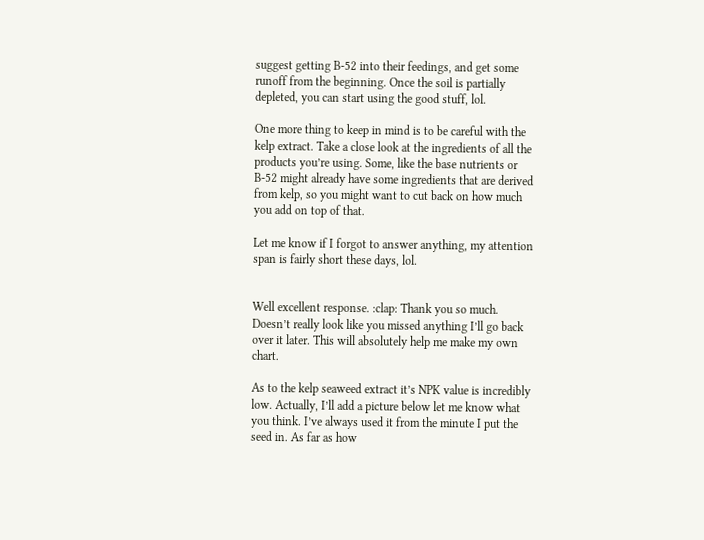suggest getting B-52 into their feedings, and get some runoff from the beginning. Once the soil is partially depleted, you can start using the good stuff, lol.

One more thing to keep in mind is to be careful with the kelp extract. Take a close look at the ingredients of all the products you’re using. Some, like the base nutrients or B-52 might already have some ingredients that are derived from kelp, so you might want to cut back on how much you add on top of that.

Let me know if I forgot to answer anything, my attention span is fairly short these days, lol.


Well excellent response. :clap: Thank you so much. Doesn’t really look like you missed anything I’ll go back over it later. This will absolutely help me make my own chart.

As to the kelp seaweed extract it’s NPK value is incredibly low. Actually, I’ll add a picture below let me know what you think. I’ve always used it from the minute I put the seed in. As far as how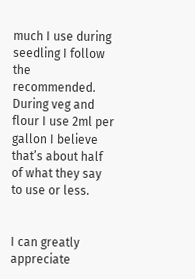much I use during seedling I follow the recommended. During veg and flour I use 2ml per gallon I believe that’s about half of what they say to use or less.


I can greatly appreciate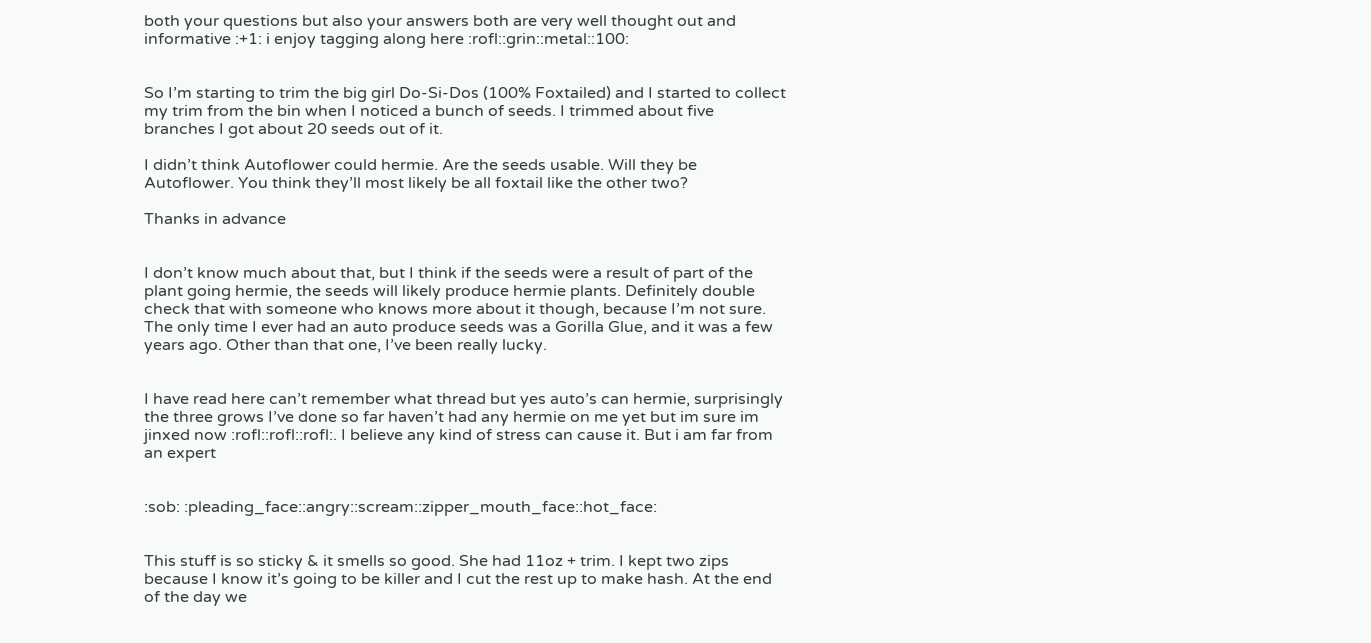both your questions but also your answers both are very well thought out and informative :+1: i enjoy tagging along here :rofl::grin::metal::100:


So I’m starting to trim the big girl Do-Si-Dos (100% Foxtailed) and I started to collect my trim from the bin when I noticed a bunch of seeds. I trimmed about five branches I got about 20 seeds out of it.

I didn’t think Autoflower could hermie. Are the seeds usable. Will they be Autoflower. You think they’ll most likely be all foxtail like the other two?

Thanks in advance


I don’t know much about that, but I think if the seeds were a result of part of the plant going hermie, the seeds will likely produce hermie plants. Definitely double check that with someone who knows more about it though, because I’m not sure. The only time I ever had an auto produce seeds was a Gorilla Glue, and it was a few years ago. Other than that one, I’ve been really lucky.


I have read here can’t remember what thread but yes auto’s can hermie, surprisingly the three grows I’ve done so far haven’t had any hermie on me yet but im sure im jinxed now :rofl::rofl::rofl:. I believe any kind of stress can cause it. But i am far from an expert


:sob: :pleading_face::angry::scream::zipper_mouth_face::hot_face:


This stuff is so sticky & it smells so good. She had 11oz + trim. I kept two zips because I know it’s going to be killer and I cut the rest up to make hash. At the end of the day we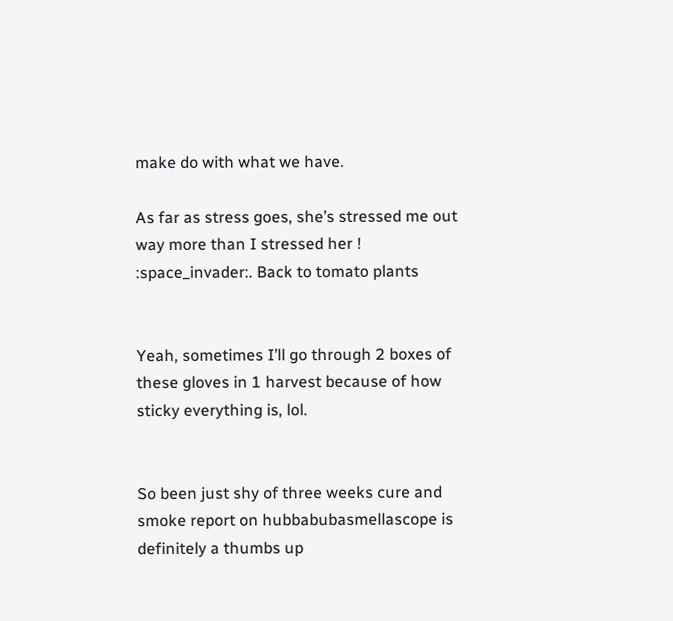make do with what we have.

As far as stress goes, she’s stressed me out way more than I stressed her ! :space_invader:. Back to tomato plants


Yeah, sometimes I’ll go through 2 boxes of these gloves in 1 harvest because of how sticky everything is, lol.


So been just shy of three weeks cure and smoke report on hubbabubasmellascope is definitely a thumbs up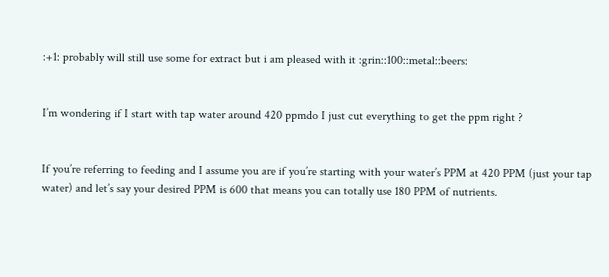:+1: probably will still use some for extract but i am pleased with it :grin::100::metal::beers:


I’m wondering if I start with tap water around 420 ppmdo I just cut everything to get the ppm right ?


If you’re referring to feeding and I assume you are if you’re starting with your water’s PPM at 420 PPM (just your tap water) and let’s say your desired PPM is 600 that means you can totally use 180 PPM of nutrients.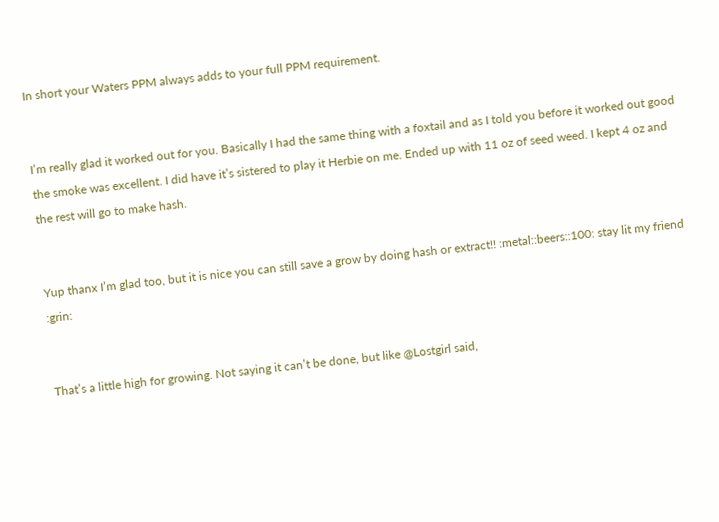In short your Waters PPM always adds to your full PPM requirement.


I’m really glad it worked out for you. Basically I had the same thing with a foxtail and as I told you before it worked out good the smoke was excellent. I did have it’s sistered to play it Herbie on me. Ended up with 11 oz of seed weed. I kept 4 oz and the rest will go to make hash.


Yup thanx I’m glad too, but it is nice you can still save a grow by doing hash or extract!! :metal::beers::100: stay lit my friend :grin:


That’s a little high for growing. Not saying it can’t be done, but like @Lostgirl said,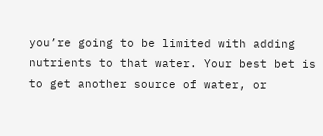you’re going to be limited with adding nutrients to that water. Your best bet is to get another source of water, or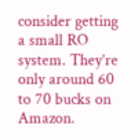consider getting a small RO system. They’re only around 60 to 70 bucks on Amazon.